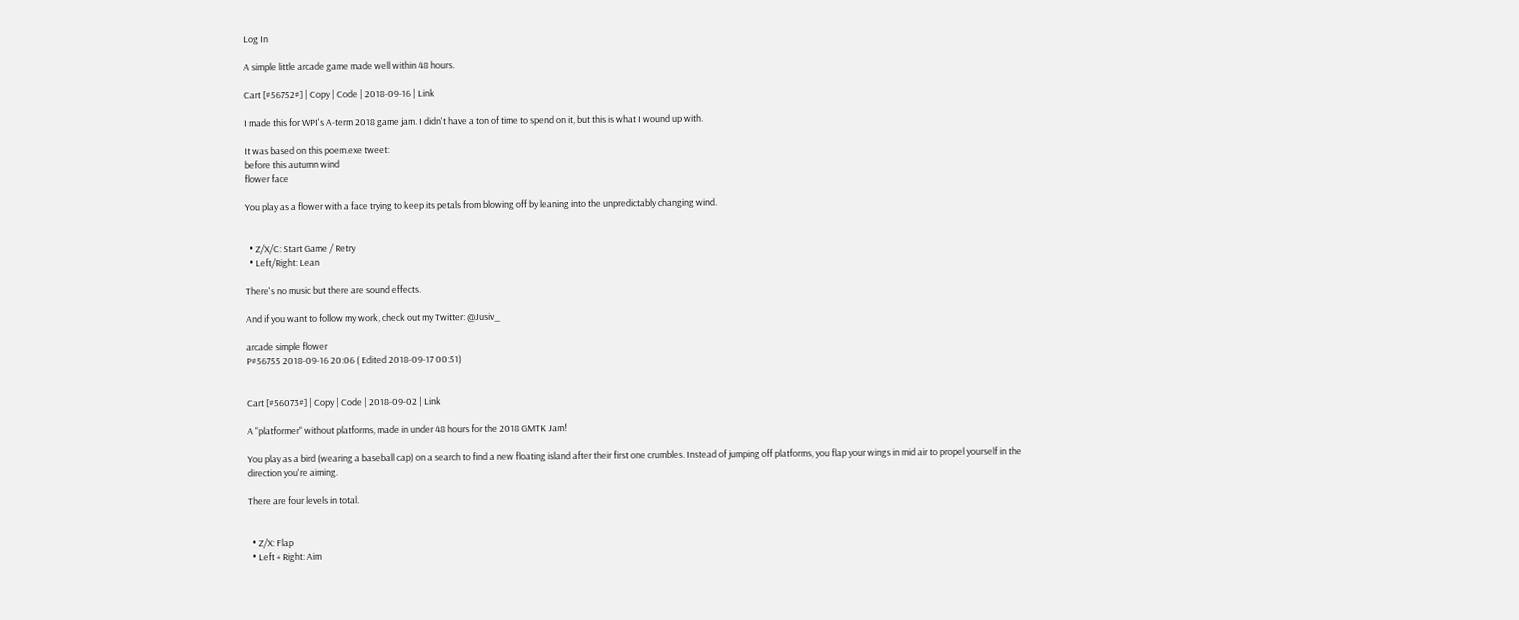Log In

A simple little arcade game made well within 48 hours.

Cart [#56752#] | Copy | Code | 2018-09-16 | Link

I made this for WPI's A-term 2018 game jam. I didn't have a ton of time to spend on it, but this is what I wound up with.

It was based on this poem.exe tweet:
before this autumn wind
flower face

You play as a flower with a face trying to keep its petals from blowing off by leaning into the unpredictably changing wind.


  • Z/X/C: Start Game / Retry
  • Left/Right: Lean

There's no music but there are sound effects.

And if you want to follow my work, check out my Twitter: @Jusiv_

arcade simple flower
P#56755 2018-09-16 20:06 ( Edited 2018-09-17 00:51)


Cart [#56073#] | Copy | Code | 2018-09-02 | Link

A "platformer" without platforms, made in under 48 hours for the 2018 GMTK Jam!

You play as a bird (wearing a baseball cap) on a search to find a new floating island after their first one crumbles. Instead of jumping off platforms, you flap your wings in mid air to propel yourself in the direction you're aiming.

There are four levels in total.


  • Z/X: Flap
  • Left + Right: Aim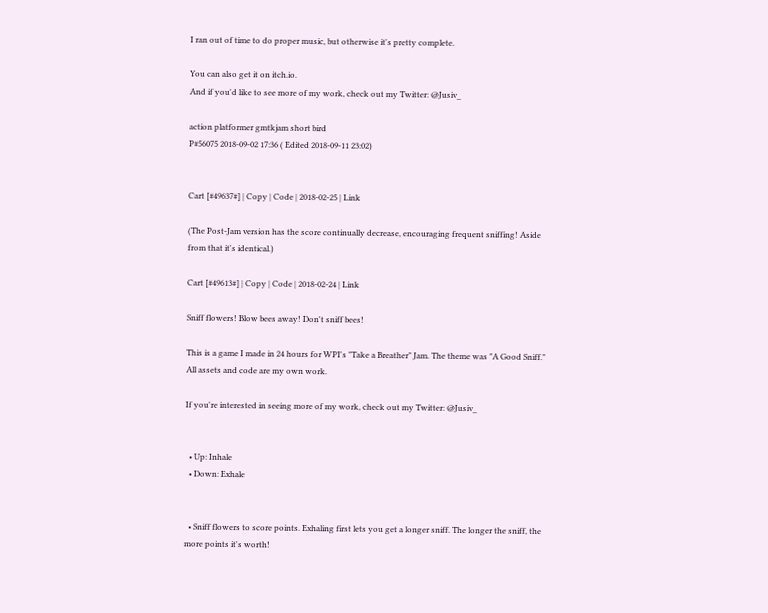I ran out of time to do proper music, but otherwise it's pretty complete.

You can also get it on itch.io.
And if you'd like to see more of my work, check out my Twitter: @Jusiv_

action platformer gmtkjam short bird
P#56075 2018-09-02 17:36 ( Edited 2018-09-11 23:02)


Cart [#49637#] | Copy | Code | 2018-02-25 | Link

(The Post-Jam version has the score continually decrease, encouraging frequent sniffing! Aside from that it's identical.)

Cart [#49613#] | Copy | Code | 2018-02-24 | Link

Sniff flowers! Blow bees away! Don't sniff bees!

This is a game I made in 24 hours for WPI's "Take a Breather" Jam. The theme was "A Good Sniff." All assets and code are my own work.

If you're interested in seeing more of my work, check out my Twitter: @Jusiv_


  • Up: Inhale
  • Down: Exhale


  • Sniff flowers to score points. Exhaling first lets you get a longer sniff. The longer the sniff, the more points it's worth!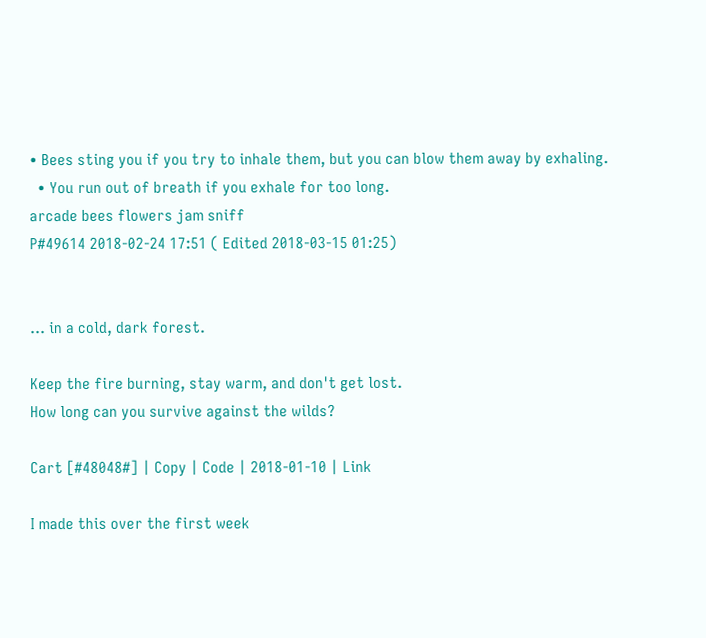• Bees sting you if you try to inhale them, but you can blow them away by exhaling.
  • You run out of breath if you exhale for too long.
arcade bees flowers jam sniff
P#49614 2018-02-24 17:51 ( Edited 2018-03-15 01:25)


... in a cold, dark forest.

Keep the fire burning, stay warm, and don't get lost.
How long can you survive against the wilds?

Cart [#48048#] | Copy | Code | 2018-01-10 | Link

I made this over the first week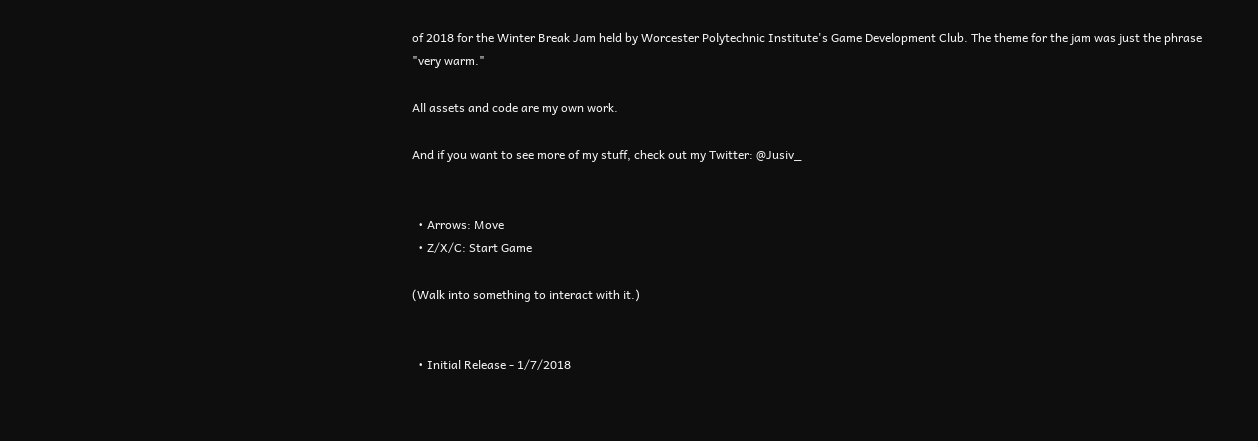of 2018 for the Winter Break Jam held by Worcester Polytechnic Institute's Game Development Club. The theme for the jam was just the phrase "very warm."

All assets and code are my own work.

And if you want to see more of my stuff, check out my Twitter: @Jusiv_


  • Arrows: Move
  • Z/X/C: Start Game

(Walk into something to interact with it.)


  • Initial Release - 1/7/2018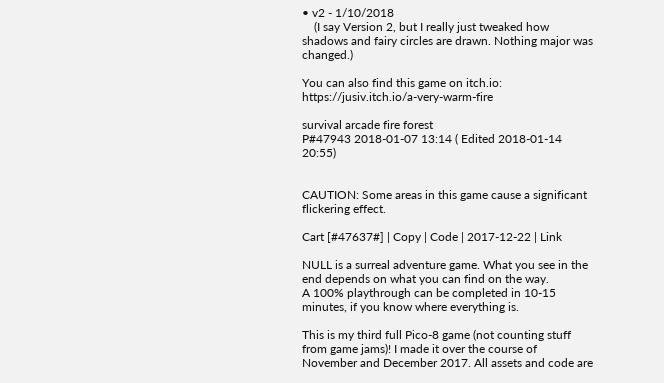• v2 - 1/10/2018
    (I say Version 2, but I really just tweaked how shadows and fairy circles are drawn. Nothing major was changed.)

You can also find this game on itch.io: https://jusiv.itch.io/a-very-warm-fire

survival arcade fire forest
P#47943 2018-01-07 13:14 ( Edited 2018-01-14 20:55)


CAUTION: Some areas in this game cause a significant flickering effect.

Cart [#47637#] | Copy | Code | 2017-12-22 | Link

NULL is a surreal adventure game. What you see in the end depends on what you can find on the way.
A 100% playthrough can be completed in 10-15 minutes, if you know where everything is.

This is my third full Pico-8 game (not counting stuff from game jams)! I made it over the course of November and December 2017. All assets and code are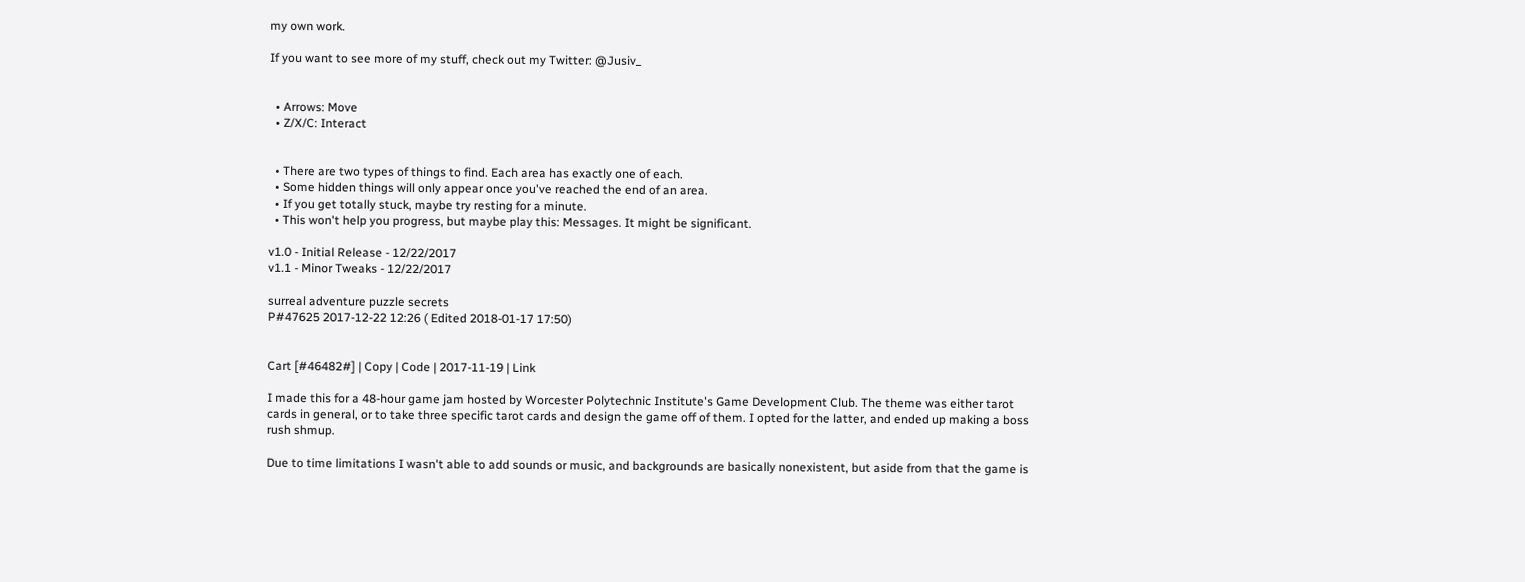my own work.

If you want to see more of my stuff, check out my Twitter: @Jusiv_


  • Arrows: Move
  • Z/X/C: Interact


  • There are two types of things to find. Each area has exactly one of each.
  • Some hidden things will only appear once you've reached the end of an area.
  • If you get totally stuck, maybe try resting for a minute.
  • This won't help you progress, but maybe play this: Messages. It might be significant.

v1.0 - Initial Release - 12/22/2017
v1.1 - Minor Tweaks - 12/22/2017

surreal adventure puzzle secrets
P#47625 2017-12-22 12:26 ( Edited 2018-01-17 17:50)


Cart [#46482#] | Copy | Code | 2017-11-19 | Link

I made this for a 48-hour game jam hosted by Worcester Polytechnic Institute's Game Development Club. The theme was either tarot cards in general, or to take three specific tarot cards and design the game off of them. I opted for the latter, and ended up making a boss rush shmup.

Due to time limitations I wasn't able to add sounds or music, and backgrounds are basically nonexistent, but aside from that the game is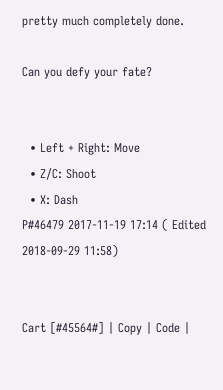pretty much completely done.

Can you defy your fate?


  • Left + Right: Move
  • Z/C: Shoot
  • X: Dash
P#46479 2017-11-19 17:14 ( Edited 2018-09-29 11:58)


Cart [#45564#] | Copy | Code |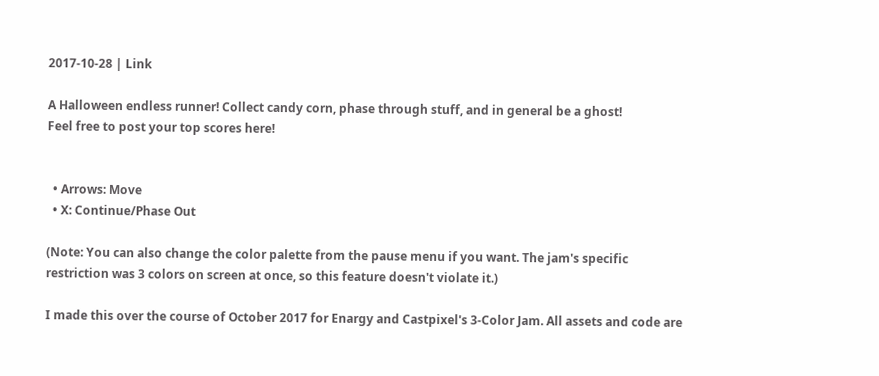2017-10-28 | Link

A Halloween endless runner! Collect candy corn, phase through stuff, and in general be a ghost!
Feel free to post your top scores here!


  • Arrows: Move
  • X: Continue/Phase Out

(Note: You can also change the color palette from the pause menu if you want. The jam's specific restriction was 3 colors on screen at once, so this feature doesn't violate it.)

I made this over the course of October 2017 for Enargy and Castpixel's 3-Color Jam. All assets and code are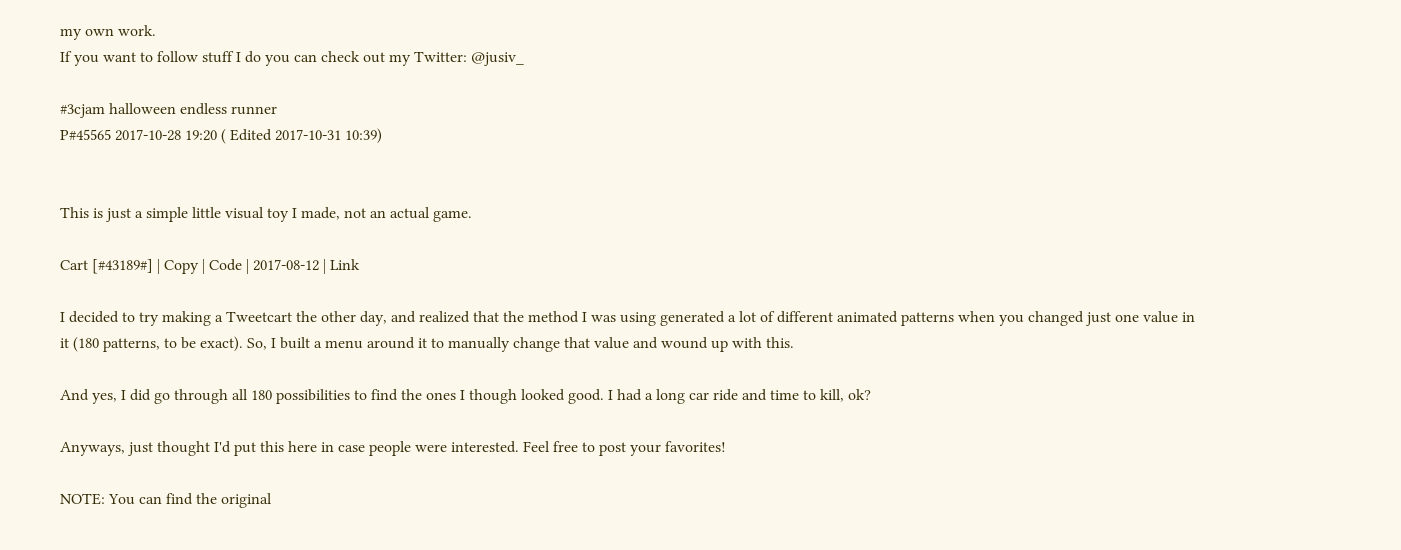my own work.
If you want to follow stuff I do you can check out my Twitter: @jusiv_

#3cjam halloween endless runner
P#45565 2017-10-28 19:20 ( Edited 2017-10-31 10:39)


This is just a simple little visual toy I made, not an actual game.

Cart [#43189#] | Copy | Code | 2017-08-12 | Link

I decided to try making a Tweetcart the other day, and realized that the method I was using generated a lot of different animated patterns when you changed just one value in it (180 patterns, to be exact). So, I built a menu around it to manually change that value and wound up with this.

And yes, I did go through all 180 possibilities to find the ones I though looked good. I had a long car ride and time to kill, ok?

Anyways, just thought I'd put this here in case people were interested. Feel free to post your favorites!

NOTE: You can find the original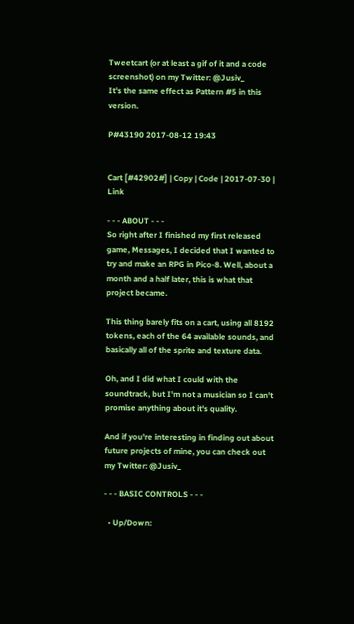Tweetcart (or at least a gif of it and a code screenshot) on my Twitter: @Jusiv_
It's the same effect as Pattern #5 in this version.

P#43190 2017-08-12 19:43


Cart [#42902#] | Copy | Code | 2017-07-30 | Link

- - - ABOUT - - -
So right after I finished my first released game, Messages, I decided that I wanted to try and make an RPG in Pico-8. Well, about a month and a half later, this is what that project became.

This thing barely fits on a cart, using all 8192 tokens, each of the 64 available sounds, and basically all of the sprite and texture data.

Oh, and I did what I could with the soundtrack, but I'm not a musician so I can't promise anything about it's quality.

And if you're interesting in finding out about future projects of mine, you can check out my Twitter: @Jusiv_

- - - BASIC CONTROLS - - -

  • Up/Down: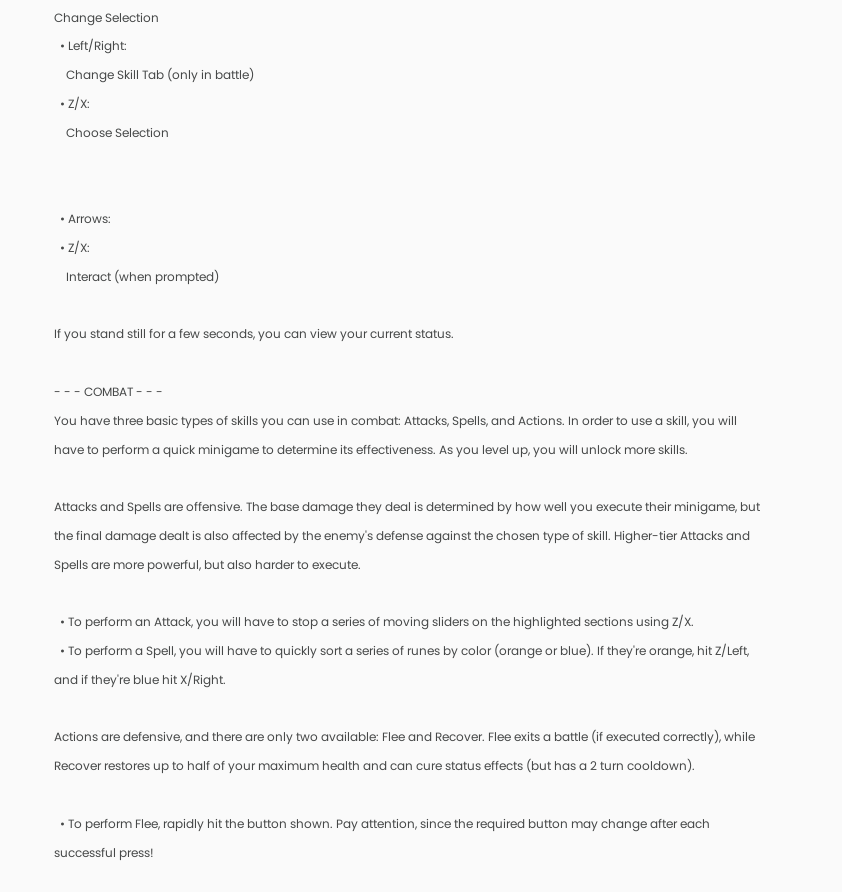Change Selection
  • Left/Right:
    Change Skill Tab (only in battle)
  • Z/X:
    Choose Selection


  • Arrows:
  • Z/X:
    Interact (when prompted)

If you stand still for a few seconds, you can view your current status.

- - - COMBAT - - -
You have three basic types of skills you can use in combat: Attacks, Spells, and Actions. In order to use a skill, you will have to perform a quick minigame to determine its effectiveness. As you level up, you will unlock more skills.

Attacks and Spells are offensive. The base damage they deal is determined by how well you execute their minigame, but the final damage dealt is also affected by the enemy's defense against the chosen type of skill. Higher-tier Attacks and Spells are more powerful, but also harder to execute.

  • To perform an Attack, you will have to stop a series of moving sliders on the highlighted sections using Z/X.
  • To perform a Spell, you will have to quickly sort a series of runes by color (orange or blue). If they're orange, hit Z/Left, and if they're blue hit X/Right.

Actions are defensive, and there are only two available: Flee and Recover. Flee exits a battle (if executed correctly), while Recover restores up to half of your maximum health and can cure status effects (but has a 2 turn cooldown).

  • To perform Flee, rapidly hit the button shown. Pay attention, since the required button may change after each successful press!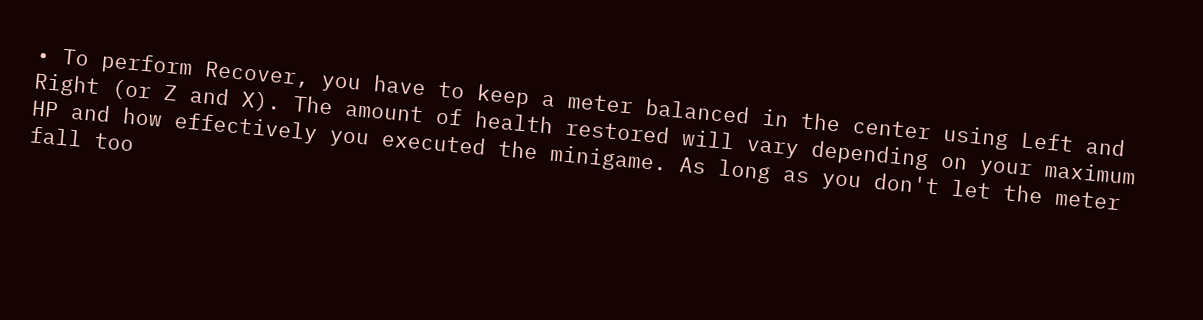• To perform Recover, you have to keep a meter balanced in the center using Left and Right (or Z and X). The amount of health restored will vary depending on your maximum HP and how effectively you executed the minigame. As long as you don't let the meter fall too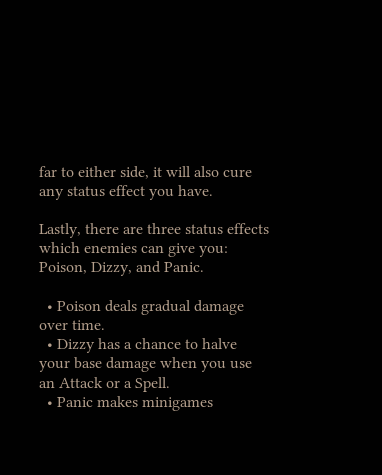far to either side, it will also cure any status effect you have.

Lastly, there are three status effects which enemies can give you: Poison, Dizzy, and Panic.

  • Poison deals gradual damage over time.
  • Dizzy has a chance to halve your base damage when you use an Attack or a Spell.
  • Panic makes minigames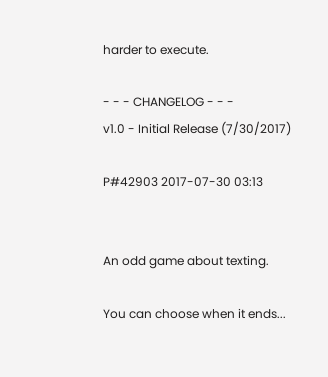harder to execute.

- - - CHANGELOG - - -
v1.0 - Initial Release (7/30/2017)

P#42903 2017-07-30 03:13


An odd game about texting.

You can choose when it ends...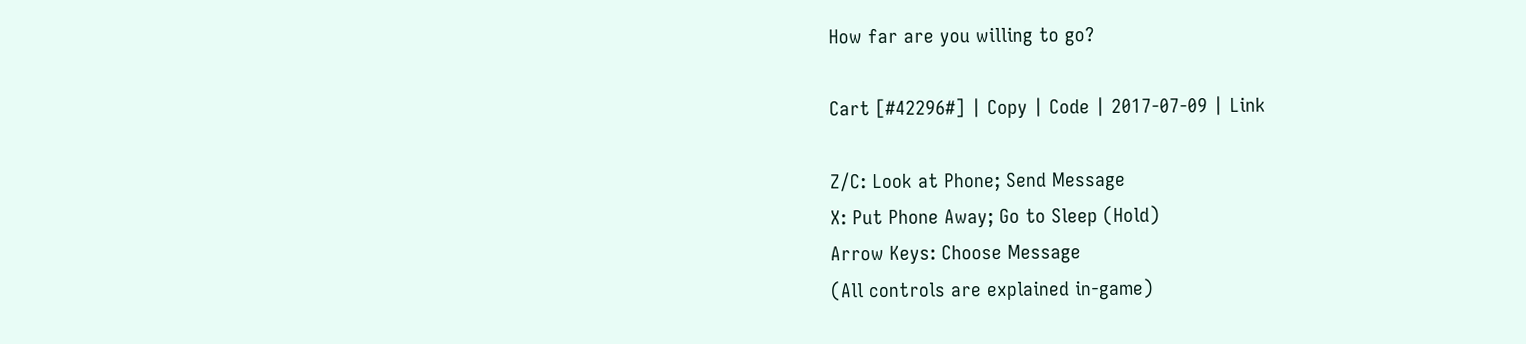How far are you willing to go?

Cart [#42296#] | Copy | Code | 2017-07-09 | Link

Z/C: Look at Phone; Send Message
X: Put Phone Away; Go to Sleep (Hold)
Arrow Keys: Choose Message
(All controls are explained in-game)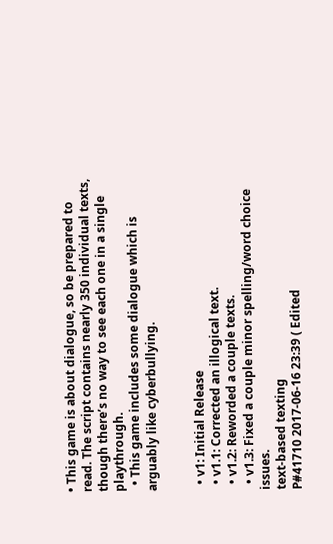• This game is about dialogue, so be prepared to read. The script contains nearly 350 individual texts, though there’s no way to see each one in a single playthrough.
  • This game includes some dialogue which is arguably like cyberbullying.


  • v1: Initial Release
  • v1.1: Corrected an illogical text.
  • v1.2: Reworded a couple texts.
  • v1.3: Fixed a couple minor spelling/word choice issues.
text-based texting
P#41710 2017-06-16 23:39 ( Edited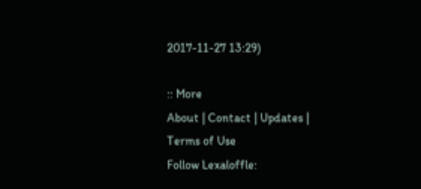2017-11-27 13:29)

:: More
About | Contact | Updates | Terms of Use
Follow Lexaloffle: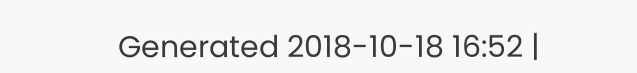Generated 2018-10-18 16:52 |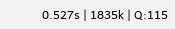0.527s | 1835k | Q:115